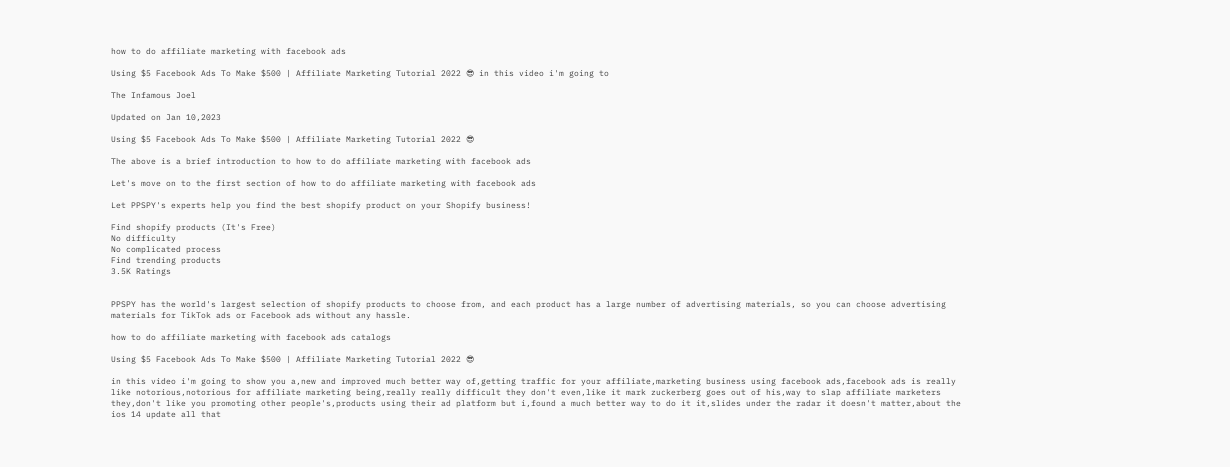how to do affiliate marketing with facebook ads

Using $5 Facebook Ads To Make $500 | Affiliate Marketing Tutorial 2022 😎 in this video i'm going to

The Infamous Joel

Updated on Jan 10,2023

Using $5 Facebook Ads To Make $500 | Affiliate Marketing Tutorial 2022 😎

The above is a brief introduction to how to do affiliate marketing with facebook ads

Let's move on to the first section of how to do affiliate marketing with facebook ads

Let PPSPY's experts help you find the best shopify product on your Shopify business!

Find shopify products (It's Free)
No difficulty
No complicated process
Find trending products
3.5K Ratings


PPSPY has the world's largest selection of shopify products to choose from, and each product has a large number of advertising materials, so you can choose advertising materials for TikTok ads or Facebook ads without any hassle.

how to do affiliate marketing with facebook ads catalogs

Using $5 Facebook Ads To Make $500 | Affiliate Marketing Tutorial 2022 😎

in this video i'm going to show you a,new and improved much better way of,getting traffic for your affiliate,marketing business using facebook ads,facebook ads is really like notorious,notorious for affiliate marketing being,really really difficult they don't even,like it mark zuckerberg goes out of his,way to slap affiliate marketers they,don't like you promoting other people's,products using their ad platform but i,found a much better way to do it it,slides under the radar it doesn't matter,about the ios 14 update all that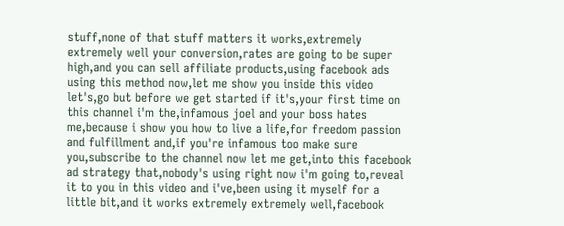stuff,none of that stuff matters it works,extremely extremely well your conversion,rates are going to be super high,and you can sell affiliate products,using facebook ads using this method now,let me show you inside this video let's,go but before we get started if it's,your first time on this channel i'm the,infamous joel and your boss hates me,because i show you how to live a life,for freedom passion and fulfillment and,if you're infamous too make sure you,subscribe to the channel now let me get,into this facebook ad strategy that,nobody's using right now i'm going to,reveal it to you in this video and i've,been using it myself for a little bit,and it works extremely extremely well,facebook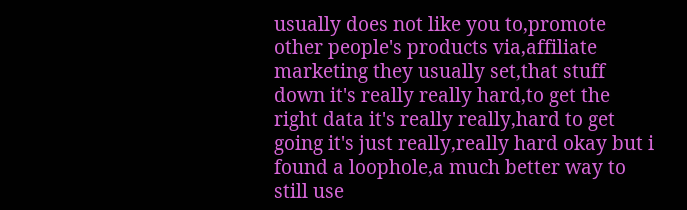usually does not like you to,promote other people's products via,affiliate marketing they usually set,that stuff down it's really really hard,to get the right data it's really really,hard to get going it's just really,really hard okay but i found a loophole,a much better way to still use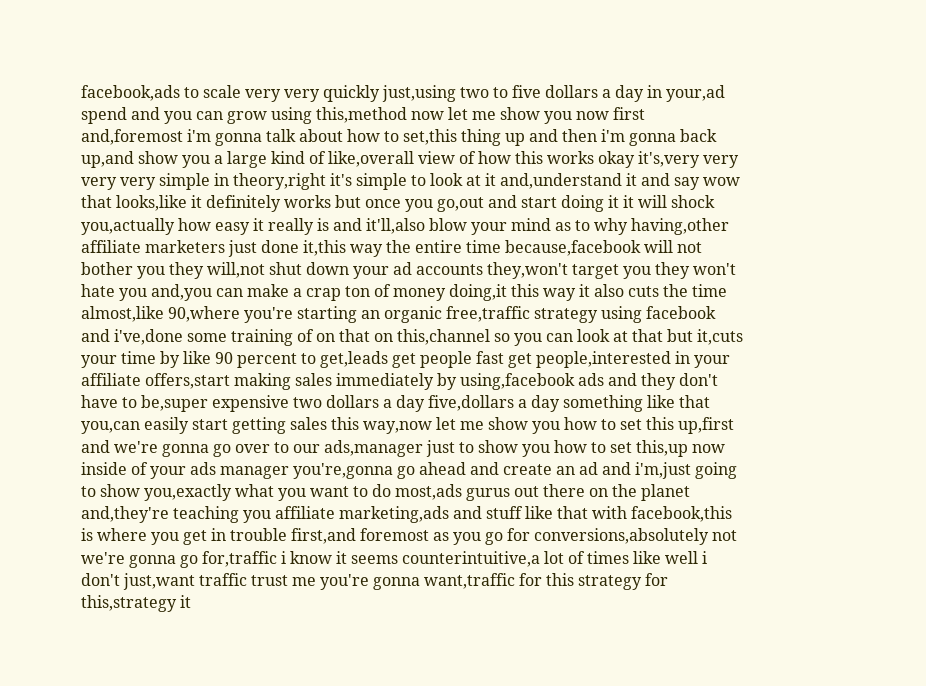facebook,ads to scale very very quickly just,using two to five dollars a day in your,ad spend and you can grow using this,method now let me show you now first and,foremost i'm gonna talk about how to set,this thing up and then i'm gonna back up,and show you a large kind of like,overall view of how this works okay it's,very very very very simple in theory,right it's simple to look at it and,understand it and say wow that looks,like it definitely works but once you go,out and start doing it it will shock you,actually how easy it really is and it'll,also blow your mind as to why having,other affiliate marketers just done it,this way the entire time because,facebook will not bother you they will,not shut down your ad accounts they,won't target you they won't hate you and,you can make a crap ton of money doing,it this way it also cuts the time almost,like 90,where you're starting an organic free,traffic strategy using facebook and i've,done some training of on that on this,channel so you can look at that but it,cuts your time by like 90 percent to get,leads get people fast get people,interested in your affiliate offers,start making sales immediately by using,facebook ads and they don't have to be,super expensive two dollars a day five,dollars a day something like that you,can easily start getting sales this way,now let me show you how to set this up,first and we're gonna go over to our ads,manager just to show you how to set this,up now inside of your ads manager you're,gonna go ahead and create an ad and i'm,just going to show you,exactly what you want to do most,ads gurus out there on the planet and,they're teaching you affiliate marketing,ads and stuff like that with facebook,this is where you get in trouble first,and foremost as you go for conversions,absolutely not we're gonna go for,traffic i know it seems counterintuitive,a lot of times like well i don't just,want traffic trust me you're gonna want,traffic for this strategy for this,strategy it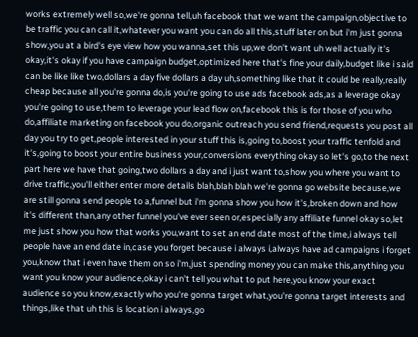works extremely well so,we're gonna tell,uh facebook that we want the campaign,objective to be traffic you can call it,whatever you want you can do all this,stuff later on but i'm just gonna show,you at a bird's eye view how you wanna,set this up,we don't want uh well actually it's okay,it's okay if you have campaign budget,optimized here that's fine your daily,budget like i said can be like like two,dollars a day five dollars a day uh,something like that it could be really,really cheap because all you're gonna do,is you're going to use ads facebook ads,as a leverage okay you're going to use,them to leverage your lead flow on,facebook this is for those of you who do,affiliate marketing on facebook you do,organic outreach you send friend,requests you post all day you try to get,people interested in your stuff this is,going to,boost your traffic tenfold and it's,going to boost your entire business your,conversions everything okay so let's go,to the next part here we have that going,two dollars a day and i just want to,show you where you want to drive traffic,you'll either enter more details blah,blah blah we're gonna go website because,we are still gonna send people to a,funnel but i'm gonna show you how it's,broken down and how it's different than,any other funnel you've ever seen or,especially any affiliate funnel okay so,let me just show you how that works you,want to set an end date most of the time,i always tell people have an end date in,case you forget because i always i,always have ad campaigns i forget you,know that i even have them on so i'm,just spending money you can make this,anything you want you know your audience,okay i can't tell you what to put here,you know your exact audience so you know,exactly who you're gonna target what,you're gonna target interests and things,like that uh this is location i always,go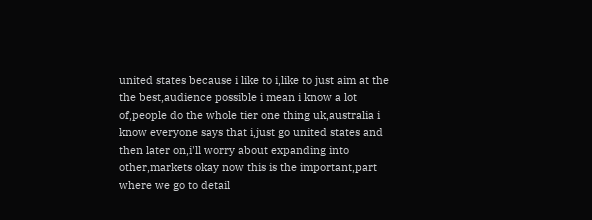united states because i like to i,like to just aim at the the best,audience possible i mean i know a lot of,people do the whole tier one thing uk,australia i know everyone says that i,just go united states and then later on,i'll worry about expanding into other,markets okay now this is the important,part where we go to detail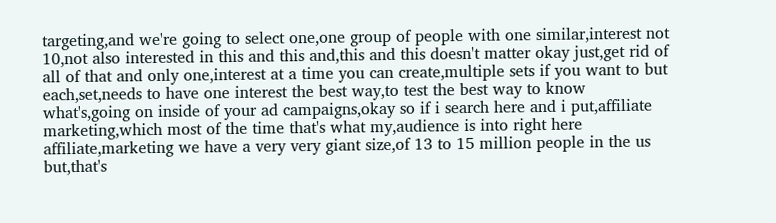targeting,and we're going to select one,one group of people with one similar,interest not 10,not also interested in this and this and,this and this doesn't matter okay just,get rid of all of that and only one,interest at a time you can create,multiple sets if you want to but each,set,needs to have one interest the best way,to test the best way to know what's,going on inside of your ad campaigns,okay so if i search here and i put,affiliate marketing,which most of the time that's what my,audience is into right here affiliate,marketing we have a very very giant size,of 13 to 15 million people in the us but,that's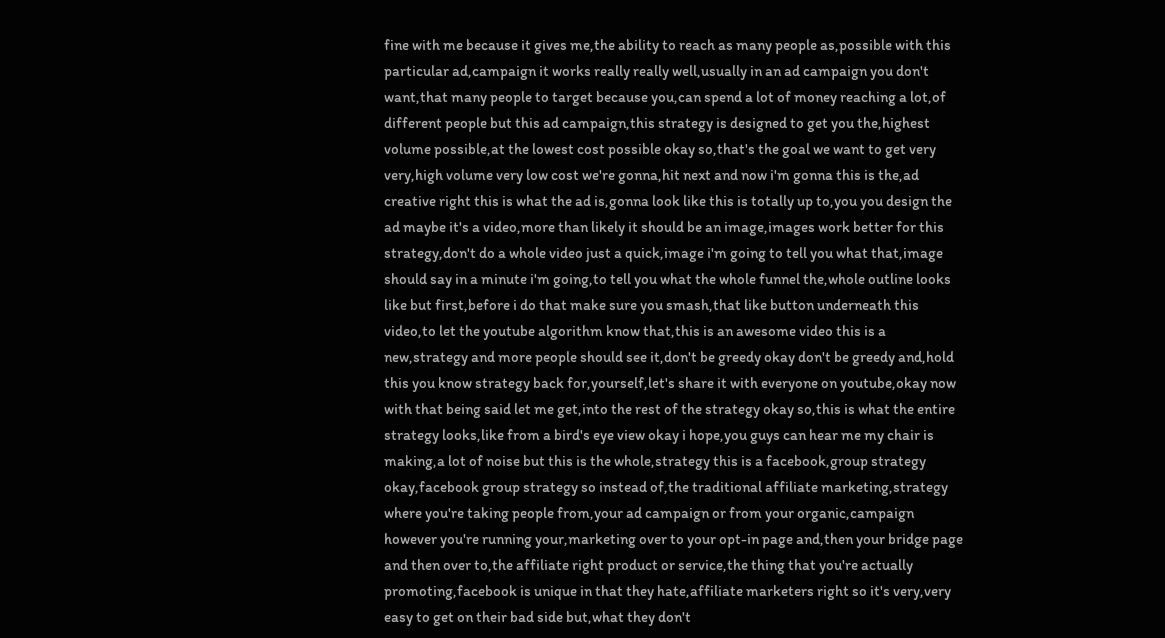fine with me because it gives me,the ability to reach as many people as,possible with this particular ad,campaign it works really really well,usually in an ad campaign you don't want,that many people to target because you,can spend a lot of money reaching a lot,of different people but this ad campaign,this strategy is designed to get you the,highest volume possible,at the lowest cost possible okay so,that's the goal we want to get very very,high volume very low cost we're gonna,hit next and now i'm gonna this is the,ad creative right this is what the ad is,gonna look like this is totally up to,you you design the ad maybe it's a video,more than likely it should be an image,images work better for this strategy,don't do a whole video just a quick,image i'm going to tell you what that,image should say in a minute i'm going,to tell you what the whole funnel the,whole outline looks like but first,before i do that make sure you smash,that like button underneath this video,to let the youtube algorithm know that,this is an awesome video this is a new,strategy and more people should see it,don't be greedy okay don't be greedy and,hold this you know strategy back for,yourself,let's share it with everyone on youtube,okay now with that being said let me get,into the rest of the strategy okay so,this is what the entire strategy looks,like from a bird's eye view okay i hope,you guys can hear me my chair is making,a lot of noise but this is the whole,strategy this is a facebook,group strategy okay,facebook group strategy so instead of,the traditional affiliate marketing,strategy where you're taking people from,your ad campaign or from your organic,campaign however you're running your,marketing over to your opt-in page and,then your bridge page and then over to,the affiliate right product or service,the thing that you're actually promoting,facebook is unique in that they hate,affiliate marketers right so it's very,very easy to get on their bad side but,what they don't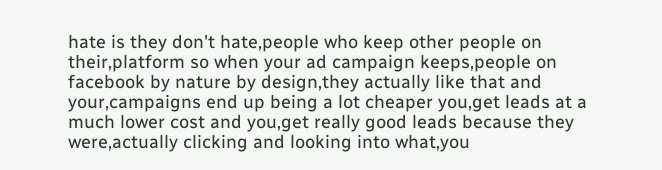hate is they don't hate,people who keep other people on their,platform so when your ad campaign keeps,people on facebook by nature by design,they actually like that and your,campaigns end up being a lot cheaper you,get leads at a much lower cost and you,get really good leads because they were,actually clicking and looking into what,you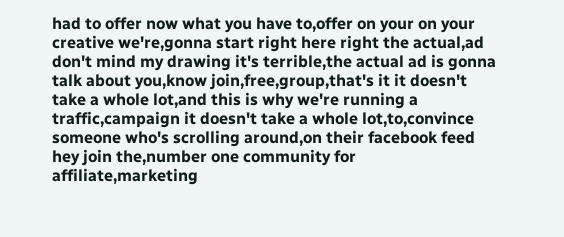had to offer now what you have to,offer on your on your creative we're,gonna start right here right the actual,ad don't mind my drawing it's terrible,the actual ad is gonna talk about you,know join,free,group,that's it it doesn't take a whole lot,and this is why we're running a traffic,campaign it doesn't take a whole lot,to,convince someone who's scrolling around,on their facebook feed hey join the,number one community for affiliate,marketing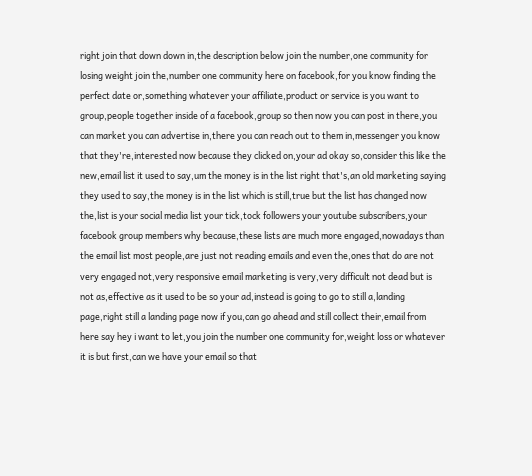right join that down down in,the description below join the number,one community for losing weight join the,number one community here on facebook,for you know finding the perfect date or,something whatever your affiliate,product or service is you want to group,people together inside of a facebook,group so then now you can post in there,you can market you can advertise in,there you can reach out to them in,messenger you know that they're,interested now because they clicked on,your ad okay so,consider this like the new,email list it used to say,um the money is in the list right that's,an old marketing saying they used to say,the money is in the list which is still,true but the list has changed now the,list is your social media list your tick,tock followers your youtube subscribers,your facebook group members why because,these lists are much more engaged,nowadays than the email list most people,are just not reading emails and even the,ones that do are not very engaged not,very responsive email marketing is very,very difficult not dead but is not as,effective as it used to be so your ad,instead is going to go to still a,landing page,right still a landing page now if you,can go ahead and still collect their,email from here say hey i want to let,you join the number one community for,weight loss or whatever it is but first,can we have your email so that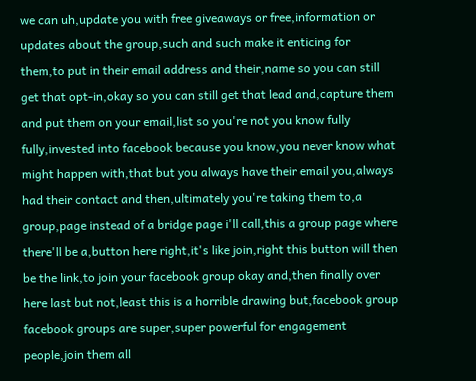we can uh,update you with free giveaways or free,information or updates about the group,such and such make it enticing for them,to put in their email address and their,name so you can still get that opt-in,okay so you can still get that lead and,capture them and put them on your email,list so you're not you know fully fully,invested into facebook because you know,you never know what might happen with,that but you always have their email you,always had their contact and then,ultimately you're taking them to,a group,page instead of a bridge page i'll call,this a group page where there'll be a,button here right,it's like join,right this button will then be the link,to join your facebook group okay and,then finally over here last but not,least this is a horrible drawing but,facebook group facebook groups are super,super powerful for engagement people,join them all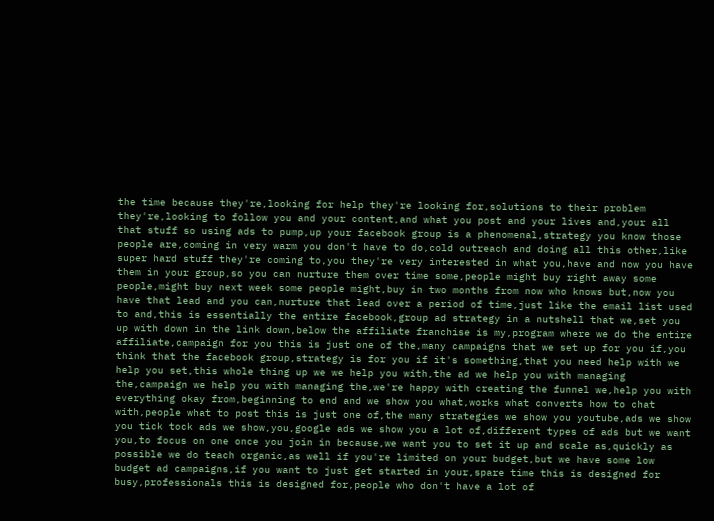the time because they're,looking for help they're looking for,solutions to their problem they're,looking to follow you and your content,and what you post and your lives and,your all that stuff so using ads to pump,up your facebook group is a phenomenal,strategy you know those people are,coming in very warm you don't have to do,cold outreach and doing all this other,like super hard stuff they're coming to,you they're very interested in what you,have and now you have them in your group,so you can nurture them over time some,people might buy right away some people,might buy next week some people might,buy in two months from now who knows but,now you have that lead and you can,nurture that lead over a period of time,just like the email list used to and,this is essentially the entire facebook,group ad strategy in a nutshell that we,set you up with down in the link down,below the affiliate franchise is my,program where we do the entire affiliate,campaign for you this is just one of the,many campaigns that we set up for you if,you think that the facebook group,strategy is for you if it's something,that you need help with we help you set,this whole thing up we we help you with,the ad we help you with managing the,campaign we help you with managing the,we're happy with creating the funnel we,help you with everything okay from,beginning to end and we show you what,works what converts how to chat with,people what to post this is just one of,the many strategies we show you youtube,ads we show you tick tock ads we show,you,google ads we show you a lot of,different types of ads but we want you,to focus on one once you join in because,we want you to set it up and scale as,quickly as possible we do teach organic,as well if you're limited on your budget,but we have some low budget ad campaigns,if you want to just get started in your,spare time this is designed for busy,professionals this is designed for,people who don't have a lot of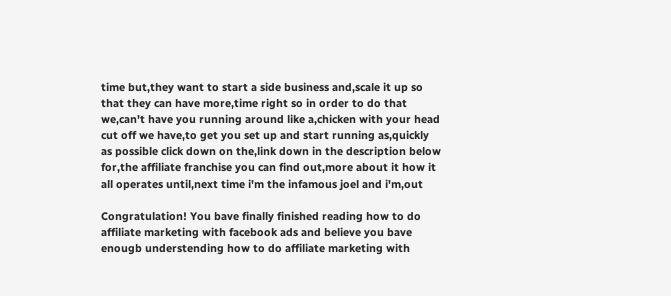time but,they want to start a side business and,scale it up so that they can have more,time right so in order to do that we,can't have you running around like a,chicken with your head cut off we have,to get you set up and start running as,quickly as possible click down on the,link down in the description below for,the affiliate franchise you can find out,more about it how it all operates until,next time i'm the infamous joel and i'm,out

Congratulation! You bave finally finished reading how to do affiliate marketing with facebook ads and believe you bave enougb understending how to do affiliate marketing with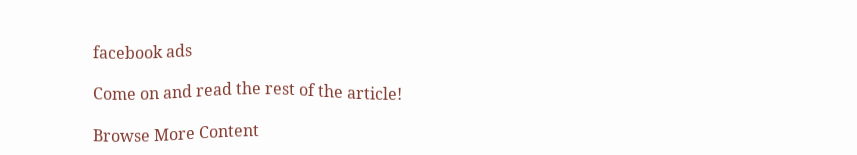facebook ads

Come on and read the rest of the article!

Browse More Content